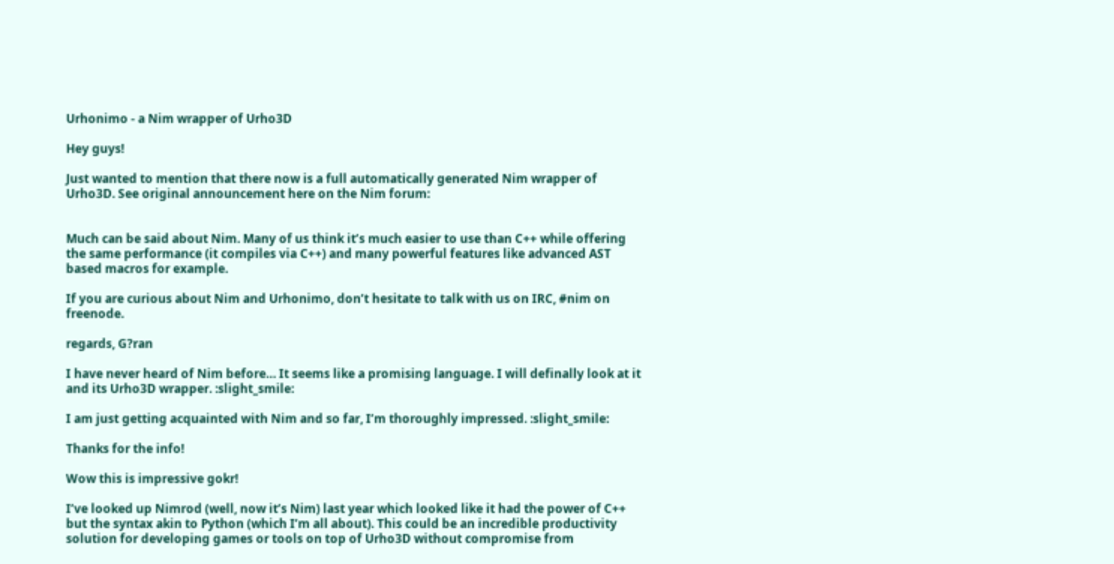Urhonimo - a Nim wrapper of Urho3D

Hey guys!

Just wanted to mention that there now is a full automatically generated Nim wrapper of Urho3D. See original announcement here on the Nim forum:


Much can be said about Nim. Many of us think it’s much easier to use than C++ while offering the same performance (it compiles via C++) and many powerful features like advanced AST based macros for example.

If you are curious about Nim and Urhonimo, don’t hesitate to talk with us on IRC, #nim on freenode.

regards, G?ran

I have never heard of Nim before… It seems like a promising language. I will definally look at it and its Urho3D wrapper. :slight_smile:

I am just getting acquainted with Nim and so far, I’m thoroughly impressed. :slight_smile:

Thanks for the info!

Wow this is impressive gokr!

I’ve looked up Nimrod (well, now it’s Nim) last year which looked like it had the power of C++ but the syntax akin to Python (which I’m all about). This could be an incredible productivity solution for developing games or tools on top of Urho3D without compromise from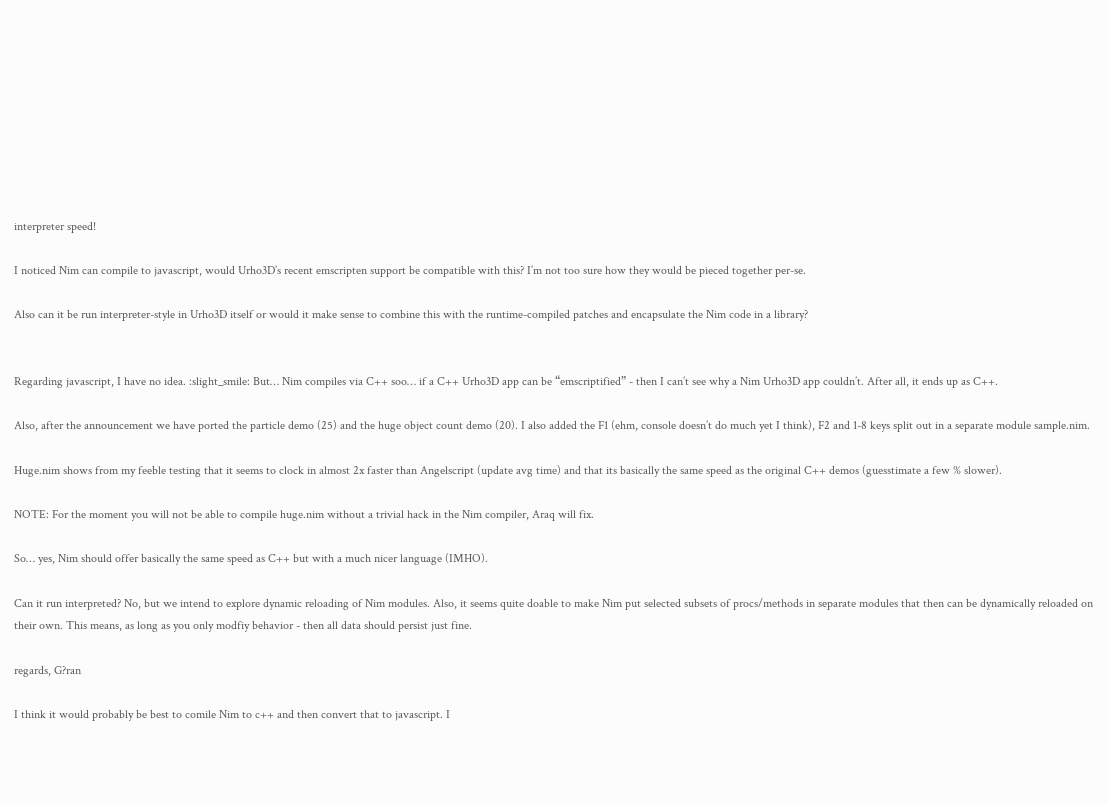interpreter speed!

I noticed Nim can compile to javascript, would Urho3D’s recent emscripten support be compatible with this? I’m not too sure how they would be pieced together per-se.

Also can it be run interpreter-style in Urho3D itself or would it make sense to combine this with the runtime-compiled patches and encapsulate the Nim code in a library?


Regarding javascript, I have no idea. :slight_smile: But… Nim compiles via C++ soo… if a C++ Urho3D app can be “emscriptified” - then I can’t see why a Nim Urho3D app couldn’t. After all, it ends up as C++.

Also, after the announcement we have ported the particle demo (25) and the huge object count demo (20). I also added the F1 (ehm, console doesn’t do much yet I think), F2 and 1-8 keys split out in a separate module sample.nim.

Huge.nim shows from my feeble testing that it seems to clock in almost 2x faster than Angelscript (update avg time) and that its basically the same speed as the original C++ demos (guesstimate a few % slower).

NOTE: For the moment you will not be able to compile huge.nim without a trivial hack in the Nim compiler, Araq will fix.

So… yes, Nim should offer basically the same speed as C++ but with a much nicer language (IMHO).

Can it run interpreted? No, but we intend to explore dynamic reloading of Nim modules. Also, it seems quite doable to make Nim put selected subsets of procs/methods in separate modules that then can be dynamically reloaded on their own. This means, as long as you only modfiy behavior - then all data should persist just fine.

regards, G?ran

I think it would probably be best to comile Nim to c++ and then convert that to javascript. I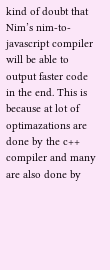kind of doubt that Nim’s nim-to-javascript compiler will be able to output faster code in the end. This is because at lot of optimazations are done by the c++ compiler and many are also done by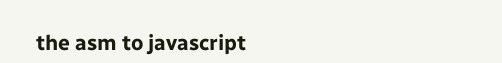the asm to javascript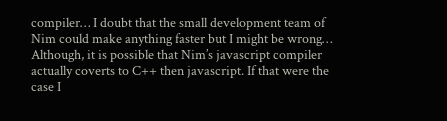compiler… I doubt that the small development team of Nim could make anything faster but I might be wrong… Although, it is possible that Nim’s javascript compiler actually coverts to C++ then javascript. If that were the case I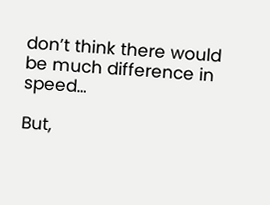don’t think there would be much difference in speed…

But,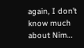again, I don’t know much about Nim…